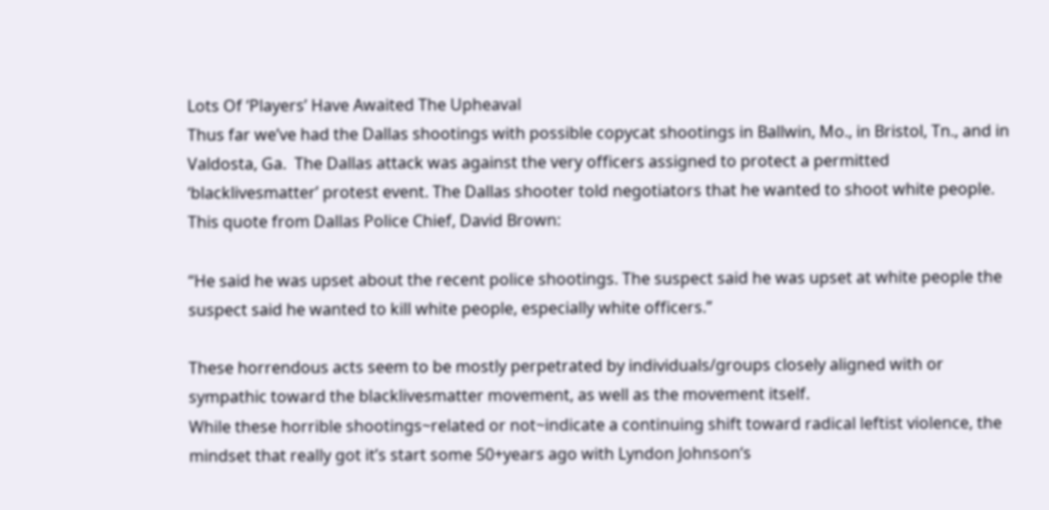Lots Of ‘Players’ Have Awaited The Upheaval
Thus far we’ve had the Dallas shootings with possible copycat shootings in Ballwin, Mo., in Bristol, Tn., and in Valdosta, Ga.  The Dallas attack was against the very officers assigned to protect a permitted ‘blacklivesmatter’ protest event. The Dallas shooter told negotiators that he wanted to shoot white people.  This quote from Dallas Police Chief, David Brown:

“He said he was upset about the recent police shootings. The suspect said he was upset at white people the suspect said he wanted to kill white people, especially white officers.”

These horrendous acts seem to be mostly perpetrated by individuals/groups closely aligned with or sympathic toward the blacklivesmatter movement, as well as the movement itself.
While these horrible shootings~related or not~indicate a continuing shift toward radical leftist violence, the mindset that really got it’s start some 50+years ago with Lyndon Johnson‘s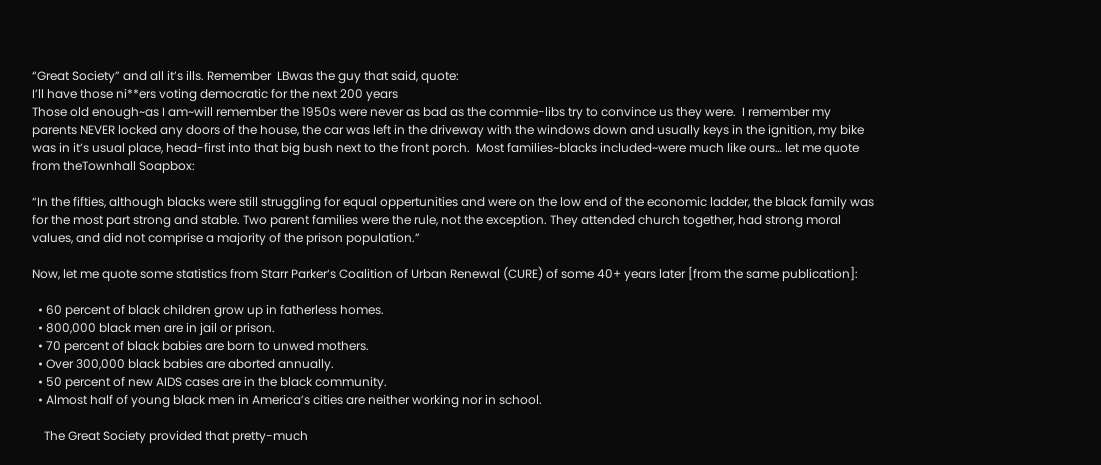“Great Society” and all it’s ills. Remember  LBwas the guy that said, quote:
I’ll have those ni**ers voting democratic for the next 200 years
Those old enough~as I am~will remember the 1950s were never as bad as the commie-libs try to convince us they were.  I remember my parents NEVER locked any doors of the house, the car was left in the driveway with the windows down and usually keys in the ignition, my bike was in it’s usual place, head-first into that big bush next to the front porch.  Most families~blacks included~were much like ours… let me quote from theTownhall Soapbox:

“In the fifties, although blacks were still struggling for equal oppertunities and were on the low end of the economic ladder, the black family was for the most part strong and stable. Two parent families were the rule, not the exception. They attended church together, had strong moral values, and did not comprise a majority of the prison population.”

Now, let me quote some statistics from Starr Parker‘s Coalition of Urban Renewal (CURE) of some 40+ years later [from the same publication]:

  • 60 percent of black children grow up in fatherless homes.
  • 800,000 black men are in jail or prison.
  • 70 percent of black babies are born to unwed mothers.
  • Over 300,000 black babies are aborted annually.
  • 50 percent of new AIDS cases are in the black community.
  • Almost half of young black men in America’s cities are neither working nor in school.

    The Great Society provided that pretty-much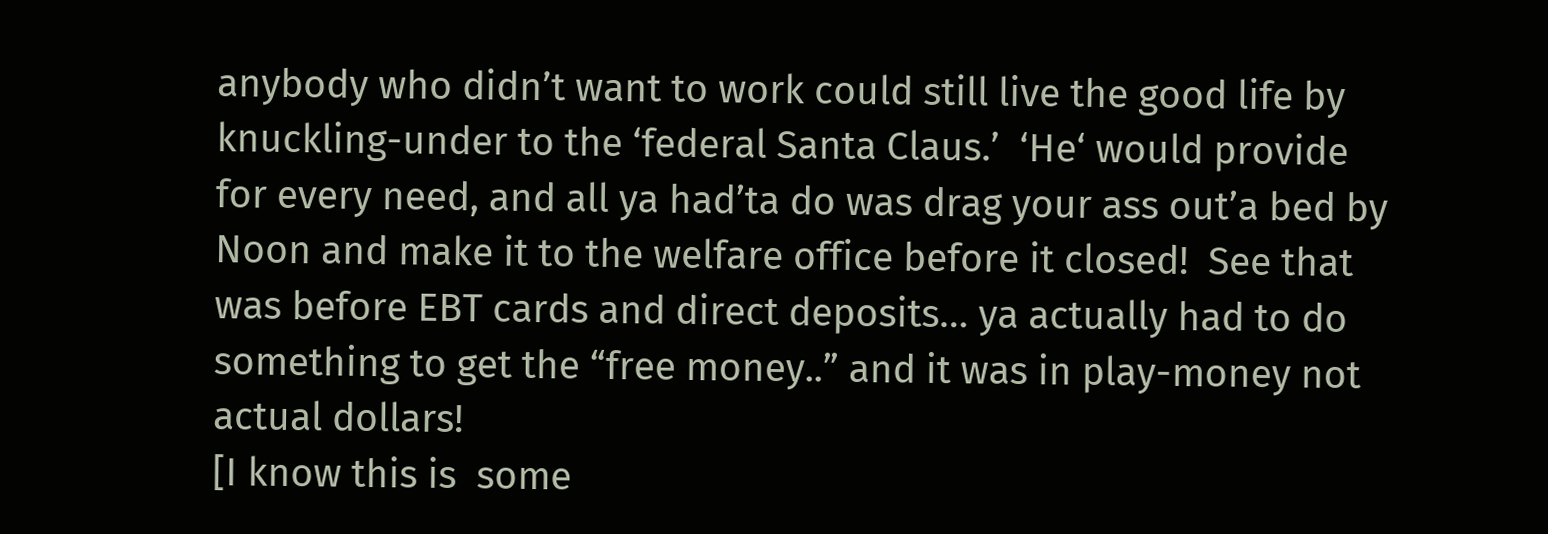anybody who didn’t want to work could still live the good life by knuckling-under to the ‘federal Santa Claus.’  ‘He‘ would provide for every need, and all ya had’ta do was drag your ass out’a bed by Noon and make it to the welfare office before it closed!  See that was before EBT cards and direct deposits… ya actually had to do something to get the “free money..” and it was in play-money not actual dollars!
[I know this is  some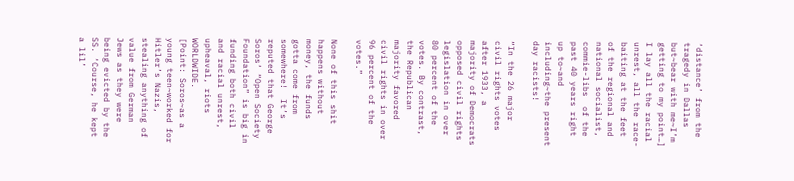‘distance’ from the tragedy in Dallas but~bear with me~I’m getting to my point…]
I lay all the racial unrest, all the race-baiting at the feet of the regional and national socialist, commie-libs  of the past 40 years right up to~and including~the present day racists!

“In the 26 major civil rights votes after 1933, a majority of Democrats opposed civil rights legislation in over 80 percent of the votes. By contrast, the Republican majority favored civil rights in over 96 percent of the votes.”

None of this shit happens without money, the funds gotta come from somewhere!  It’s reputed that George Soros‘ “Open Society Foundation” is big in funding both civil and racial unrest, upheaval, riots WORLDWIDE.
[Point: Soros~as a young teen~worked for Hitler’s Nazis, stealing anything of value from German Jews as they were being evicted by the SS. ‘Course, he kept a lil’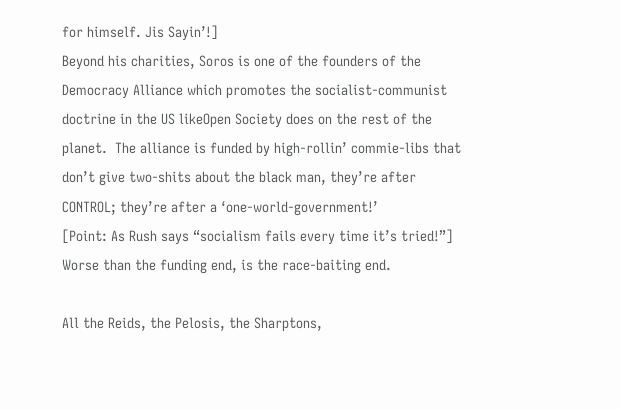for himself. Jis Sayin’!]
Beyond his charities, Soros is one of the founders of the Democracy Alliance which promotes the socialist-communist doctrine in the US likeOpen Society does on the rest of the planet.  The alliance is funded by high-rollin’ commie-libs that don’t give two-shits about the black man, they’re after CONTROL; they’re after a ‘one-world-government!’
[Point: As Rush says “socialism fails every time it’s tried!”]
Worse than the funding end, is the race-baiting end.

All the Reids, the Pelosis, the Sharptons,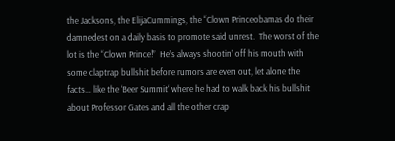the Jacksons, the ElijaCummings, the “Clown Princeobamas do their damnedest on a daily basis to promote said unrest.  The worst of the lot is the “Clown Prince!”  He’s always shootin’ off his mouth with some claptrap bullshit before rumors are even out, let alone the facts… like the ‘Beer Summit‘ where he had to walk back his bullshit about Professor Gates and all the other crap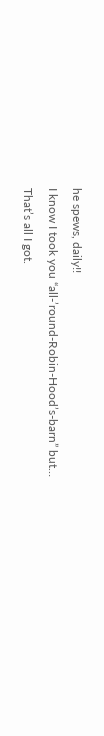he spews, daily!!
I know I took you “all-’round-Robin-Hood’s-barn” but…
That’s all I got.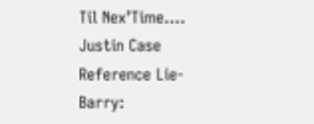Til Nex’Time….
Justin Case
Reference Lie-Barry: